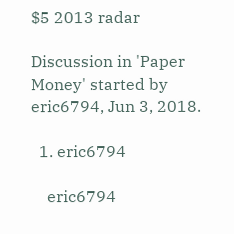$5 2013 radar

Discussion in 'Paper Money' started by eric6794, Jun 3, 2018.

  1. eric6794

    eric6794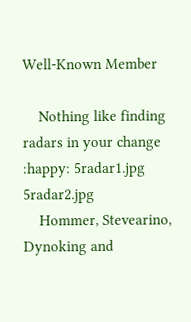Well-Known Member

    Nothing like finding radars in your change :happy: 5radar1.jpg 5radar2.jpg
    Hommer, Stevearino, Dynoking and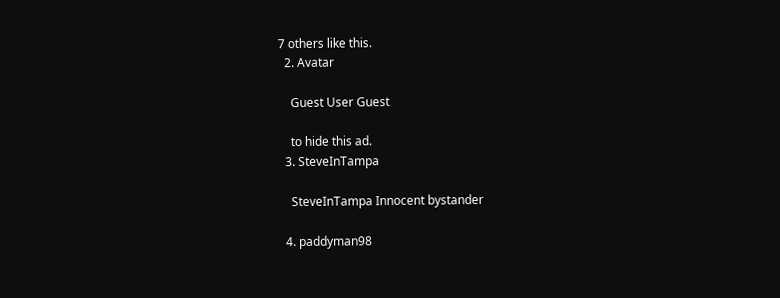7 others like this.
  2. Avatar

    Guest User Guest

    to hide this ad.
  3. SteveInTampa

    SteveInTampa Innocent bystander

  4. paddyman98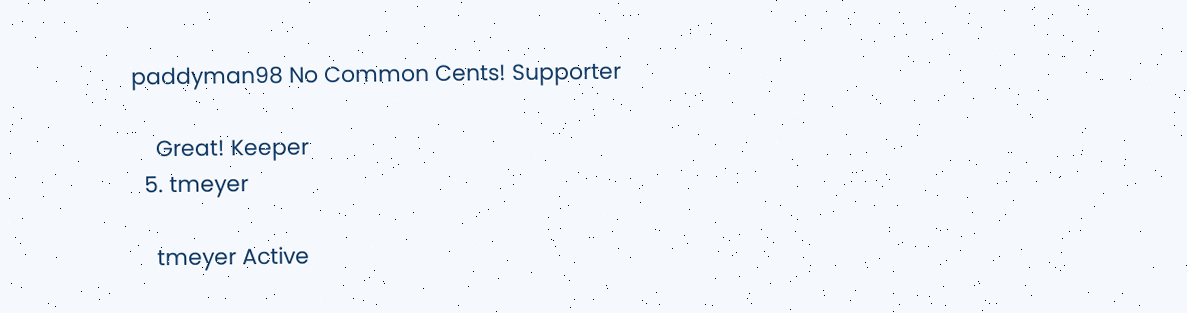paddyman98 No Common Cents! Supporter

    Great! Keeper
  5. tmeyer

    tmeyer Active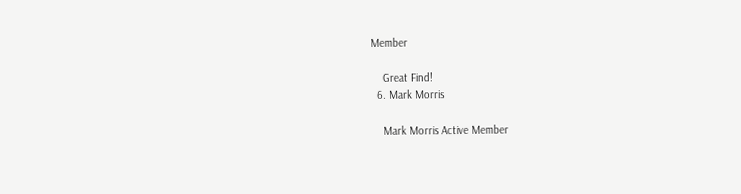Member

    Great Find!
  6. Mark Morris

    Mark Morris Active Member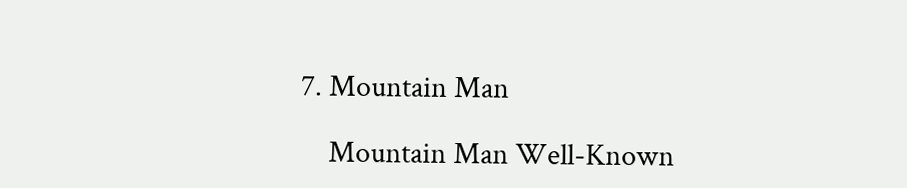7. Mountain Man

    Mountain Man Well-Known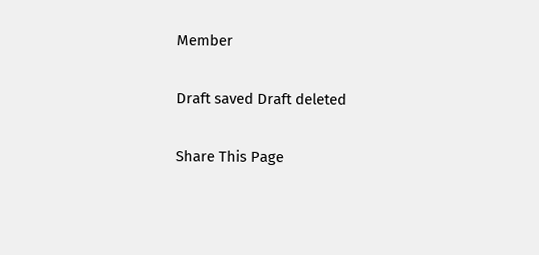Member

Draft saved Draft deleted

Share This Page